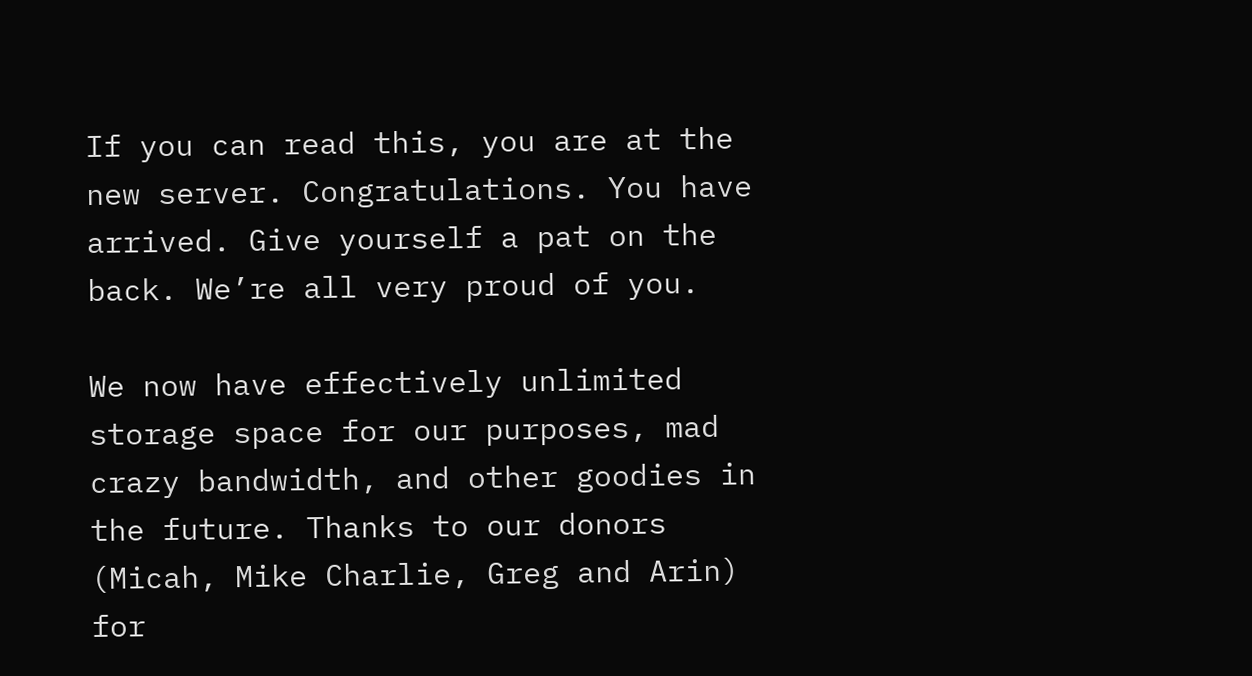If you can read this, you are at the new server. Congratulations. You have arrived. Give yourself a pat on the back. We’re all very proud of you.

We now have effectively unlimited storage space for our purposes, mad crazy bandwidth, and other goodies in the future. Thanks to our donors (Micah, Mike Charlie, Greg and Arin) for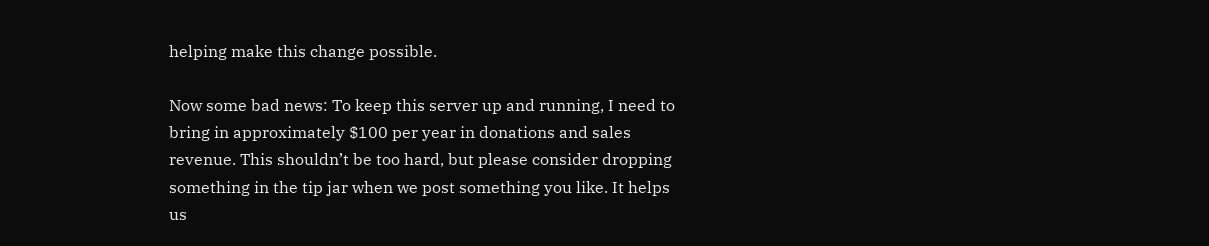helping make this change possible.

Now some bad news: To keep this server up and running, I need to bring in approximately $100 per year in donations and sales revenue. This shouldn’t be too hard, but please consider dropping something in the tip jar when we post something you like. It helps us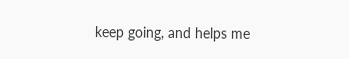keep going, and helps me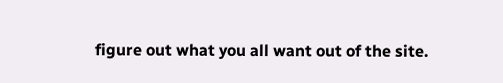figure out what you all want out of the site.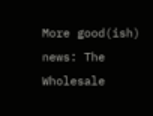More good(ish) news: The Wholesale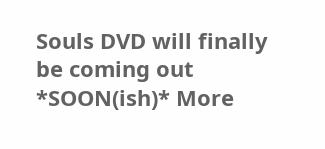Souls DVD will finally be coming out *SOON(ish)* More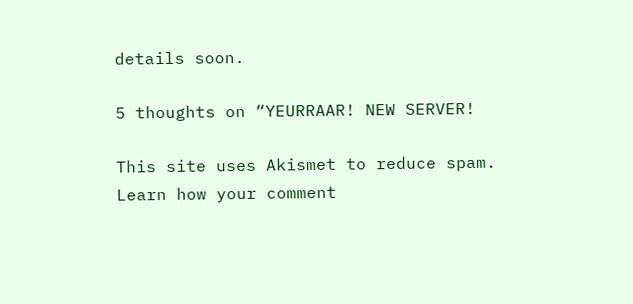details soon.

5 thoughts on “YEURRAAR! NEW SERVER!

This site uses Akismet to reduce spam. Learn how your comment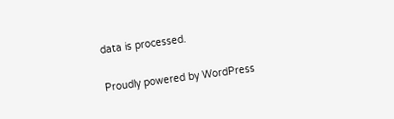data is processed.

Proudly powered by WordPress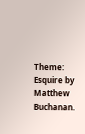Theme: Esquire by Matthew Buchanan.